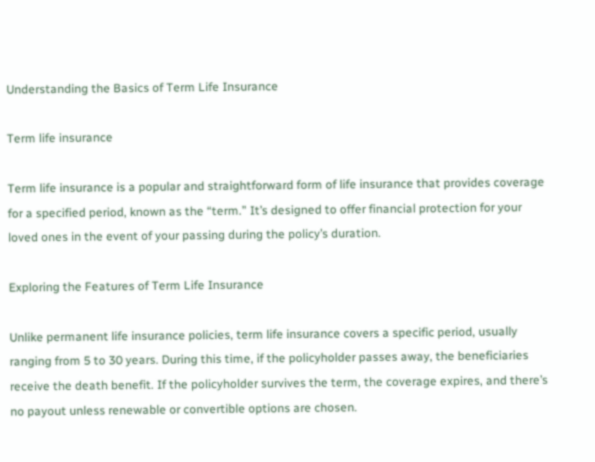Understanding the Basics of Term Life Insurance

Term life insurance

Term life insurance is a popular and straightforward form of life insurance that provides coverage for a specified period, known as the “term.” It’s designed to offer financial protection for your loved ones in the event of your passing during the policy’s duration.

Exploring the Features of Term Life Insurance

Unlike permanent life insurance policies, term life insurance covers a specific period, usually ranging from 5 to 30 years. During this time, if the policyholder passes away, the beneficiaries receive the death benefit. If the policyholder survives the term, the coverage expires, and there’s no payout unless renewable or convertible options are chosen.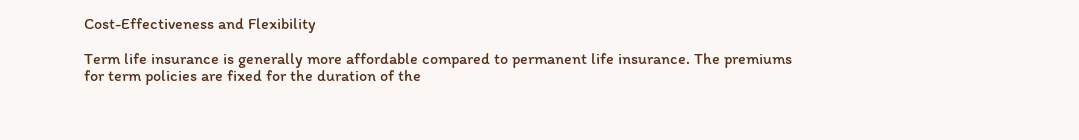Cost-Effectiveness and Flexibility

Term life insurance is generally more affordable compared to permanent life insurance. The premiums for term policies are fixed for the duration of the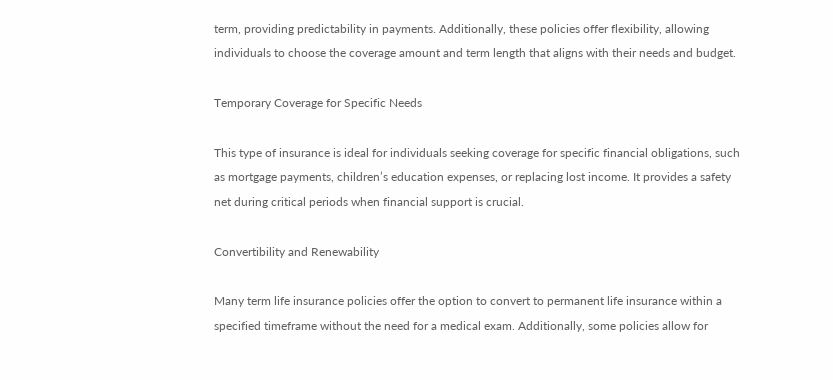term, providing predictability in payments. Additionally, these policies offer flexibility, allowing individuals to choose the coverage amount and term length that aligns with their needs and budget.

Temporary Coverage for Specific Needs

This type of insurance is ideal for individuals seeking coverage for specific financial obligations, such as mortgage payments, children’s education expenses, or replacing lost income. It provides a safety net during critical periods when financial support is crucial.

Convertibility and Renewability

Many term life insurance policies offer the option to convert to permanent life insurance within a specified timeframe without the need for a medical exam. Additionally, some policies allow for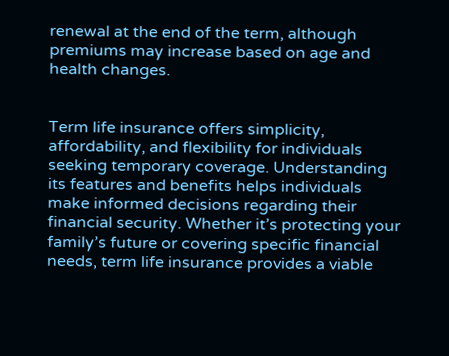renewal at the end of the term, although premiums may increase based on age and health changes.


Term life insurance offers simplicity, affordability, and flexibility for individuals seeking temporary coverage. Understanding its features and benefits helps individuals make informed decisions regarding their financial security. Whether it’s protecting your family’s future or covering specific financial needs, term life insurance provides a viable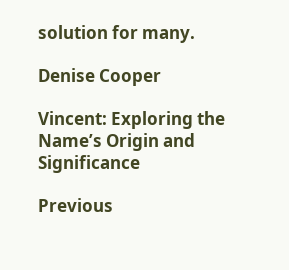solution for many.

Denise Cooper

Vincent: Exploring the Name’s Origin and Significance

Previous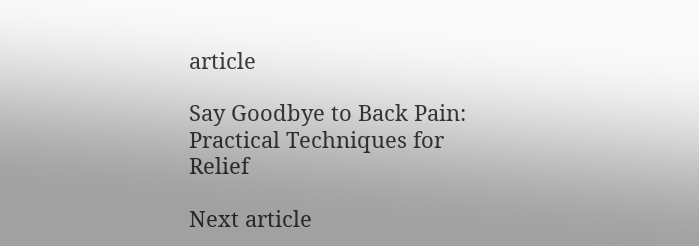article

Say Goodbye to Back Pain: Practical Techniques for Relief

Next article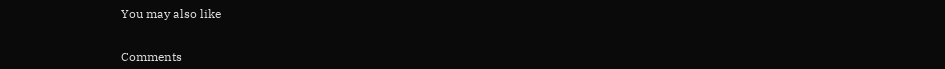You may also like


Comments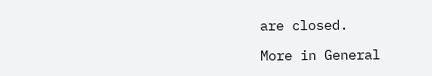are closed.

More in General